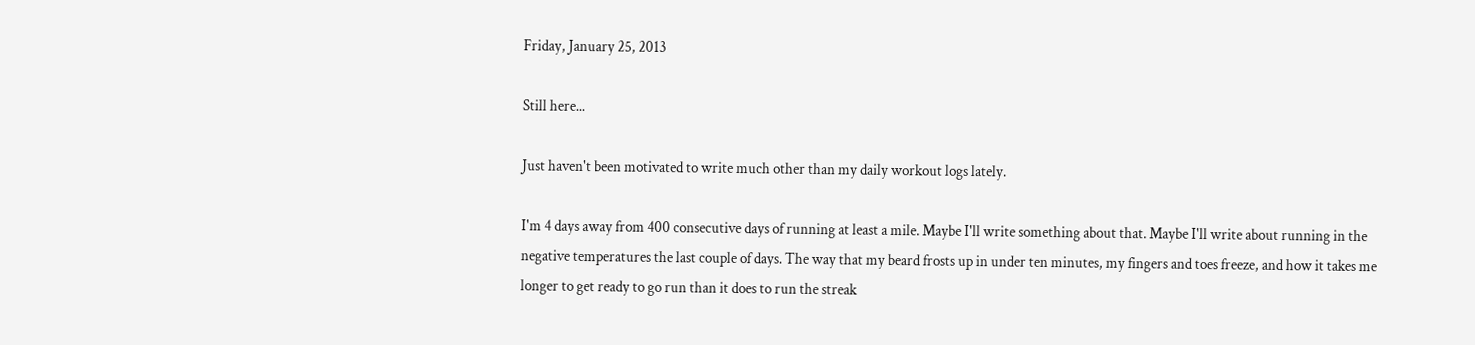Friday, January 25, 2013

Still here...

Just haven't been motivated to write much other than my daily workout logs lately.

I'm 4 days away from 400 consecutive days of running at least a mile. Maybe I'll write something about that. Maybe I'll write about running in the negative temperatures the last couple of days. The way that my beard frosts up in under ten minutes, my fingers and toes freeze, and how it takes me longer to get ready to go run than it does to run the streak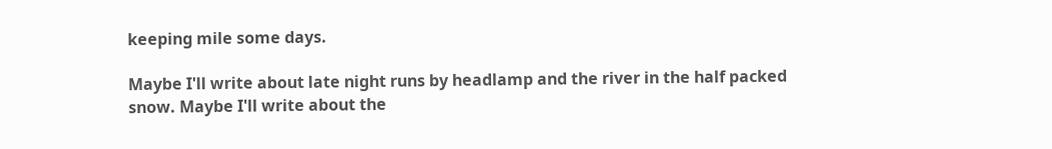keeping mile some days.

Maybe I'll write about late night runs by headlamp and the river in the half packed snow. Maybe I'll write about the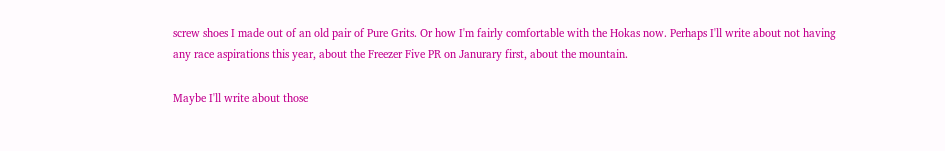screw shoes I made out of an old pair of Pure Grits. Or how I'm fairly comfortable with the Hokas now. Perhaps I'll write about not having any race aspirations this year, about the Freezer Five PR on Janurary first, about the mountain.

Maybe I'll write about those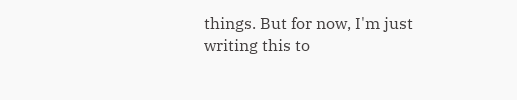things. But for now, I'm just writing this to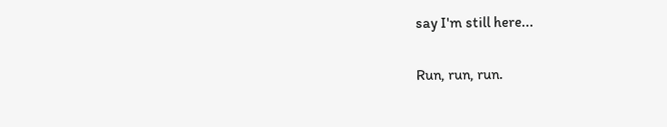say I'm still here...

Run, run, run.